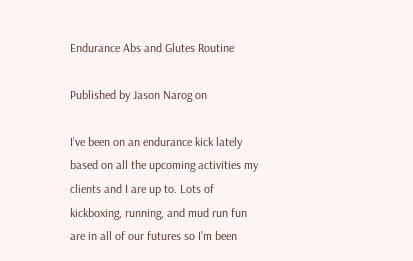Endurance Abs and Glutes Routine

Published by Jason Narog on

I’ve been on an endurance kick lately based on all the upcoming activities my clients and I are up to. Lots of kickboxing, running, and mud run fun are in all of our futures so I’m been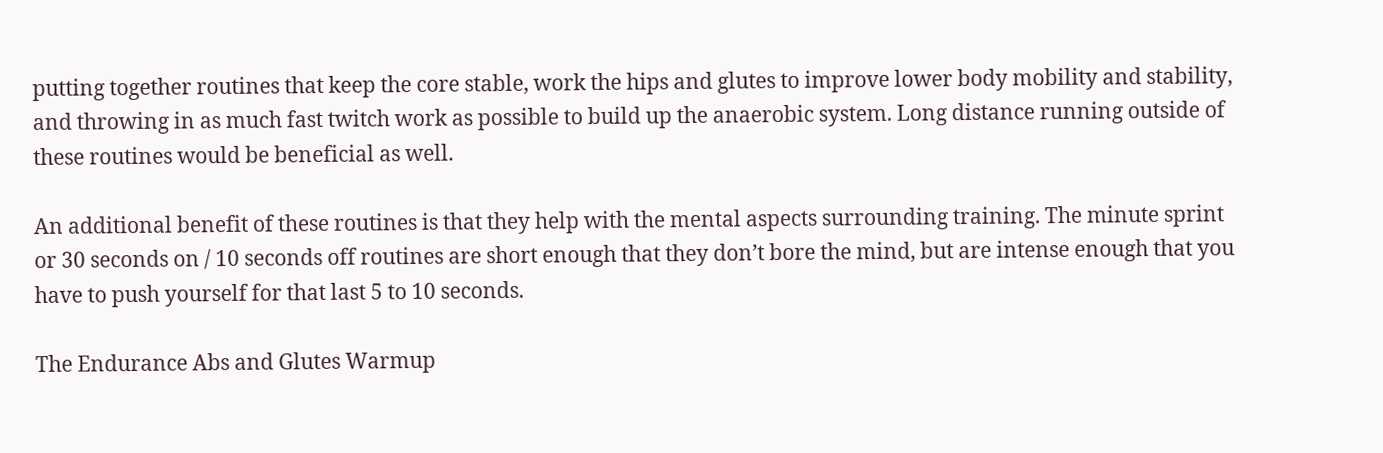putting together routines that keep the core stable, work the hips and glutes to improve lower body mobility and stability, and throwing in as much fast twitch work as possible to build up the anaerobic system. Long distance running outside of these routines would be beneficial as well.

An additional benefit of these routines is that they help with the mental aspects surrounding training. The minute sprint or 30 seconds on / 10 seconds off routines are short enough that they don’t bore the mind, but are intense enough that you have to push yourself for that last 5 to 10 seconds.

The Endurance Abs and Glutes Warmup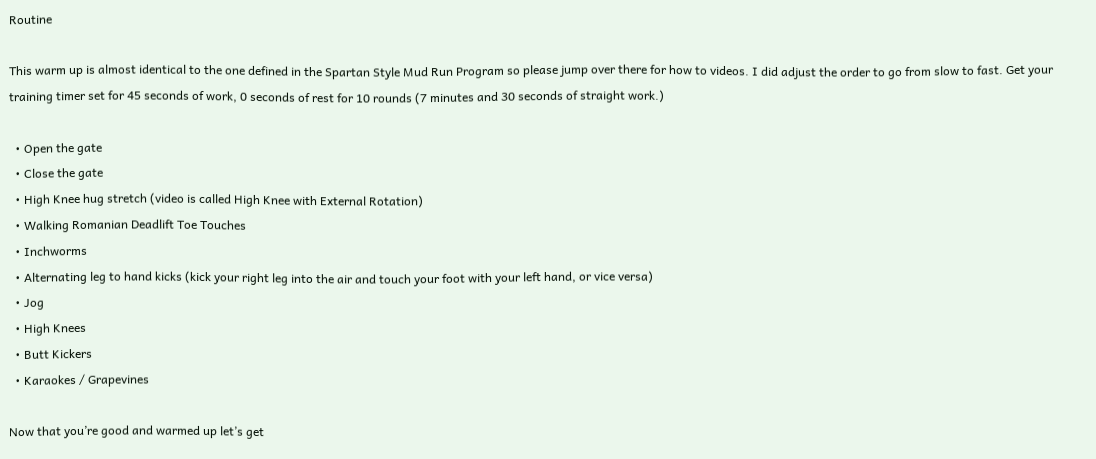Routine

This warm up is almost identical to the one defined in the Spartan Style Mud Run Program so please jump over there for how to videos. I did adjust the order to go from slow to fast. Get your training timer set for 45 seconds of work, 0 seconds of rest for 10 rounds (7 minutes and 30 seconds of straight work.)

  • Open the gate
  • Close the gate
  • High Knee hug stretch (video is called High Knee with External Rotation)
  • Walking Romanian Deadlift Toe Touches
  • Inchworms
  • Alternating leg to hand kicks (kick your right leg into the air and touch your foot with your left hand, or vice versa)
  • Jog
  • High Knees
  • Butt Kickers
  • Karaokes / Grapevines

Now that you’re good and warmed up let’s get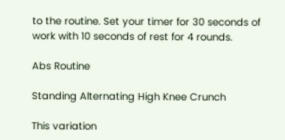to the routine. Set your timer for 30 seconds of work with 10 seconds of rest for 4 rounds.

Abs Routine

Standing Alternating High Knee Crunch

This variation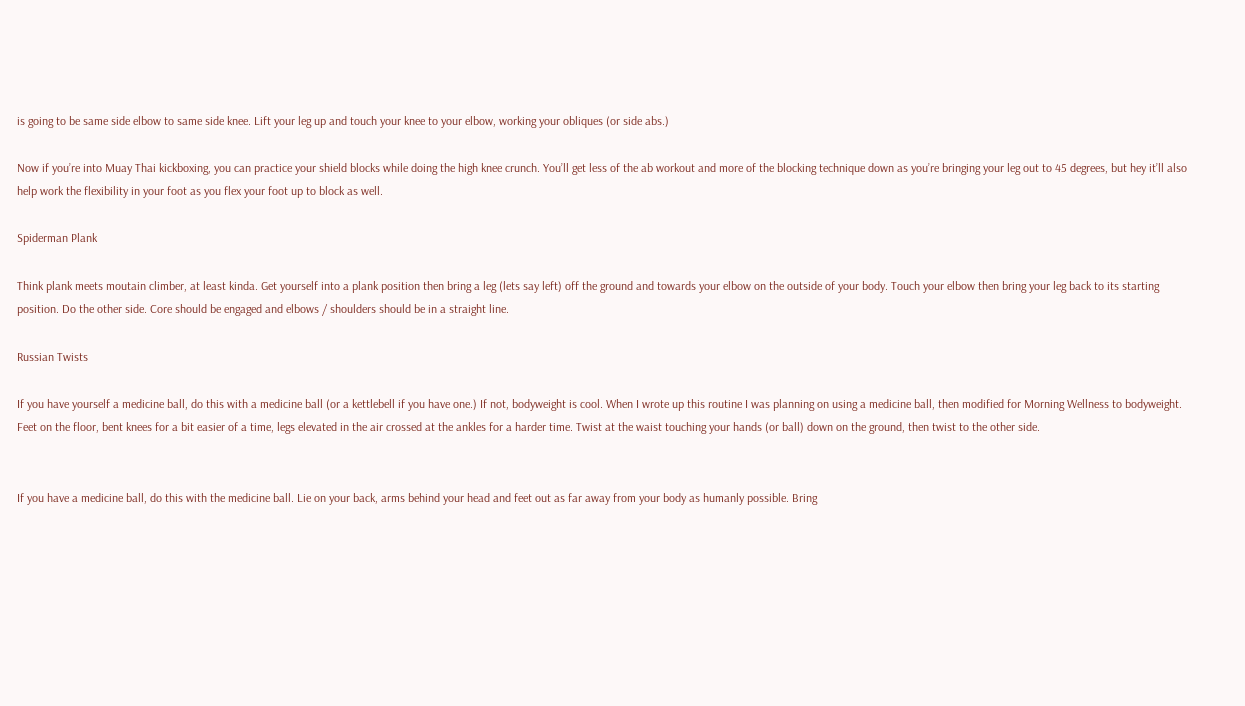is going to be same side elbow to same side knee. Lift your leg up and touch your knee to your elbow, working your obliques (or side abs.)

Now if you’re into Muay Thai kickboxing, you can practice your shield blocks while doing the high knee crunch. You’ll get less of the ab workout and more of the blocking technique down as you’re bringing your leg out to 45 degrees, but hey it’ll also help work the flexibility in your foot as you flex your foot up to block as well.

Spiderman Plank

Think plank meets moutain climber, at least kinda. Get yourself into a plank position then bring a leg (lets say left) off the ground and towards your elbow on the outside of your body. Touch your elbow then bring your leg back to its starting position. Do the other side. Core should be engaged and elbows / shoulders should be in a straight line.

Russian Twists

If you have yourself a medicine ball, do this with a medicine ball (or a kettlebell if you have one.) If not, bodyweight is cool. When I wrote up this routine I was planning on using a medicine ball, then modified for Morning Wellness to bodyweight. Feet on the floor, bent knees for a bit easier of a time, legs elevated in the air crossed at the ankles for a harder time. Twist at the waist touching your hands (or ball) down on the ground, then twist to the other side.


If you have a medicine ball, do this with the medicine ball. Lie on your back, arms behind your head and feet out as far away from your body as humanly possible. Bring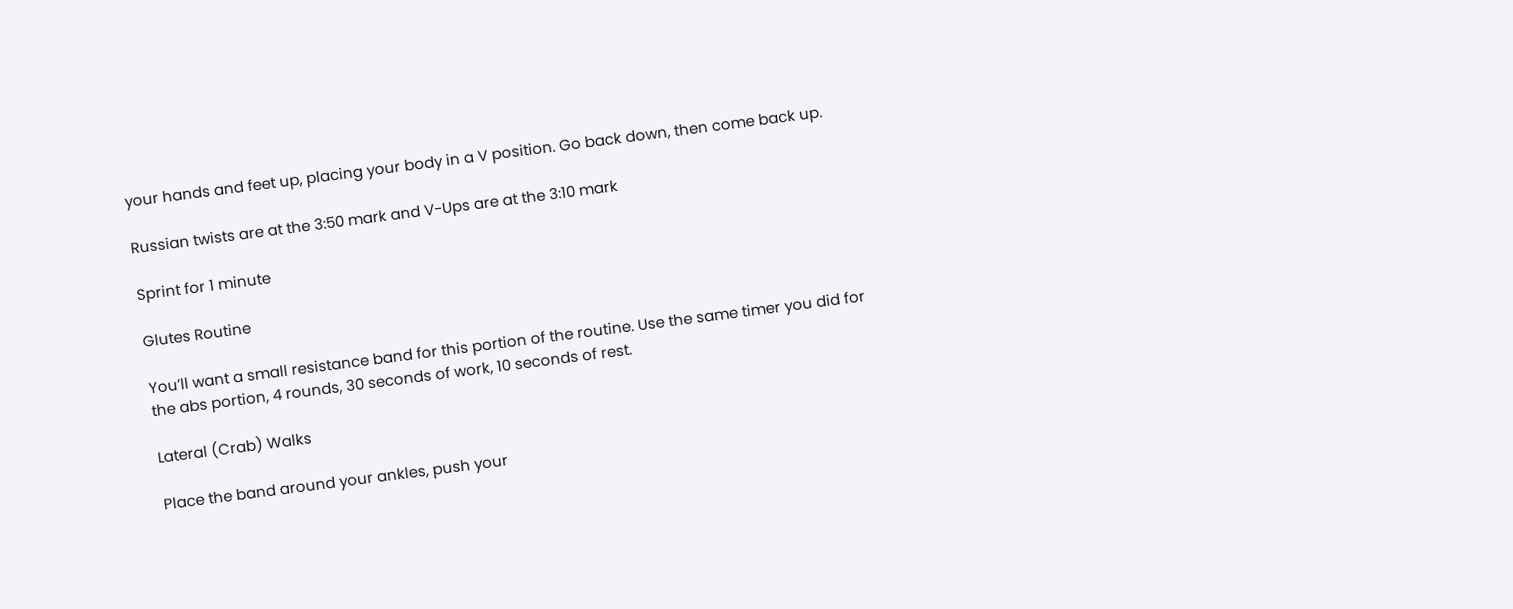your hands and feet up, placing your body in a V position. Go back down, then come back up.

Russian twists are at the 3:50 mark and V-Ups are at the 3:10 mark

Sprint for 1 minute

Glutes Routine

You’ll want a small resistance band for this portion of the routine. Use the same timer you did for the abs portion, 4 rounds, 30 seconds of work, 10 seconds of rest.

Lateral (Crab) Walks

Place the band around your ankles, push your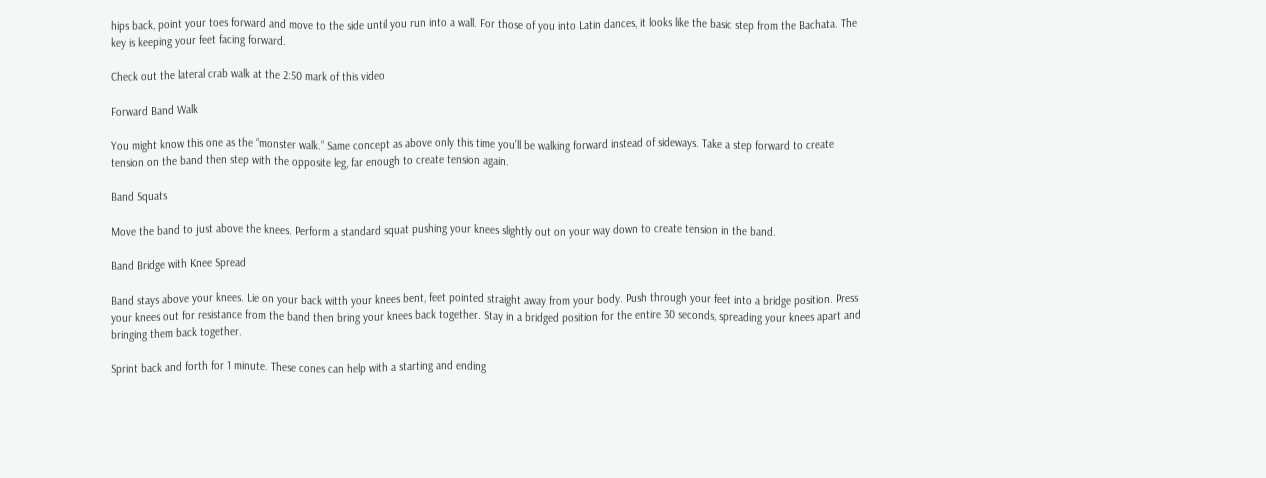hips back, point your toes forward and move to the side until you run into a wall. For those of you into Latin dances, it looks like the basic step from the Bachata. The key is keeping your feet facing forward.

Check out the lateral crab walk at the 2:50 mark of this video

Forward Band Walk

You might know this one as the “monster walk.” Same concept as above only this time you’ll be walking forward instead of sideways. Take a step forward to create tension on the band then step with the opposite leg, far enough to create tension again.

Band Squats

Move the band to just above the knees. Perform a standard squat pushing your knees slightly out on your way down to create tension in the band.

Band Bridge with Knee Spread

Band stays above your knees. Lie on your back witth your knees bent, feet pointed straight away from your body. Push through your feet into a bridge position. Press your knees out for resistance from the band then bring your knees back together. Stay in a bridged position for the entire 30 seconds, spreading your knees apart and bringing them back together.

Sprint back and forth for 1 minute. These cones can help with a starting and ending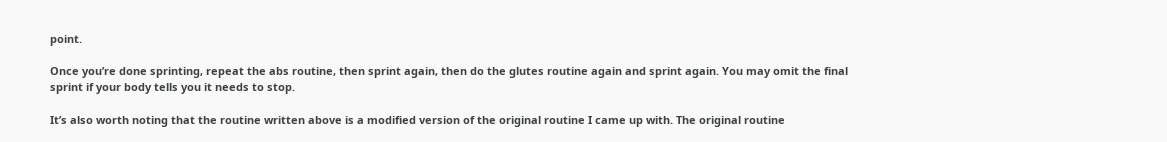point.

Once you’re done sprinting, repeat the abs routine, then sprint again, then do the glutes routine again and sprint again. You may omit the final sprint if your body tells you it needs to stop.

It’s also worth noting that the routine written above is a modified version of the original routine I came up with. The original routine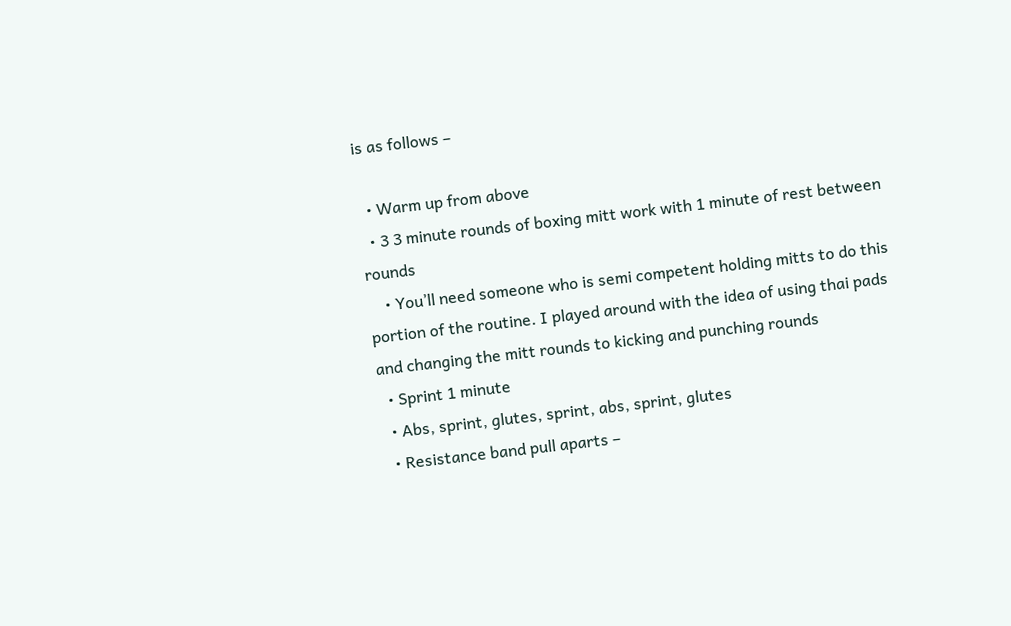is as follows –

  • Warm up from above
  • 3 3 minute rounds of boxing mitt work with 1 minute of rest between rounds
    • You’ll need someone who is semi competent holding mitts to do this portion of the routine. I played around with the idea of using thai pads and changing the mitt rounds to kicking and punching rounds
  • Sprint 1 minute
  • Abs, sprint, glutes, sprint, abs, sprint, glutes
  • Resistance band pull aparts –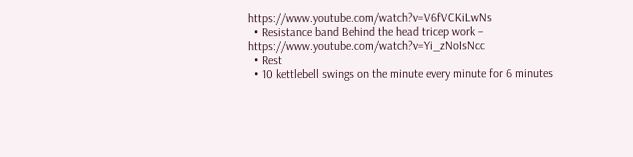https://www.youtube.com/watch?v=V6fVCKiLwNs
  • Resistance band Behind the head tricep work – https://www.youtube.com/watch?v=Yi_zNoIsNcc
  • Rest
  • 10 kettlebell swings on the minute every minute for 6 minutes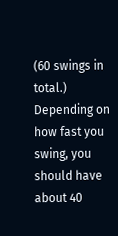(60 swings in total.) Depending on how fast you swing, you should have about 40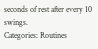seconds of rest after every 10 swings.
Categories: Routines